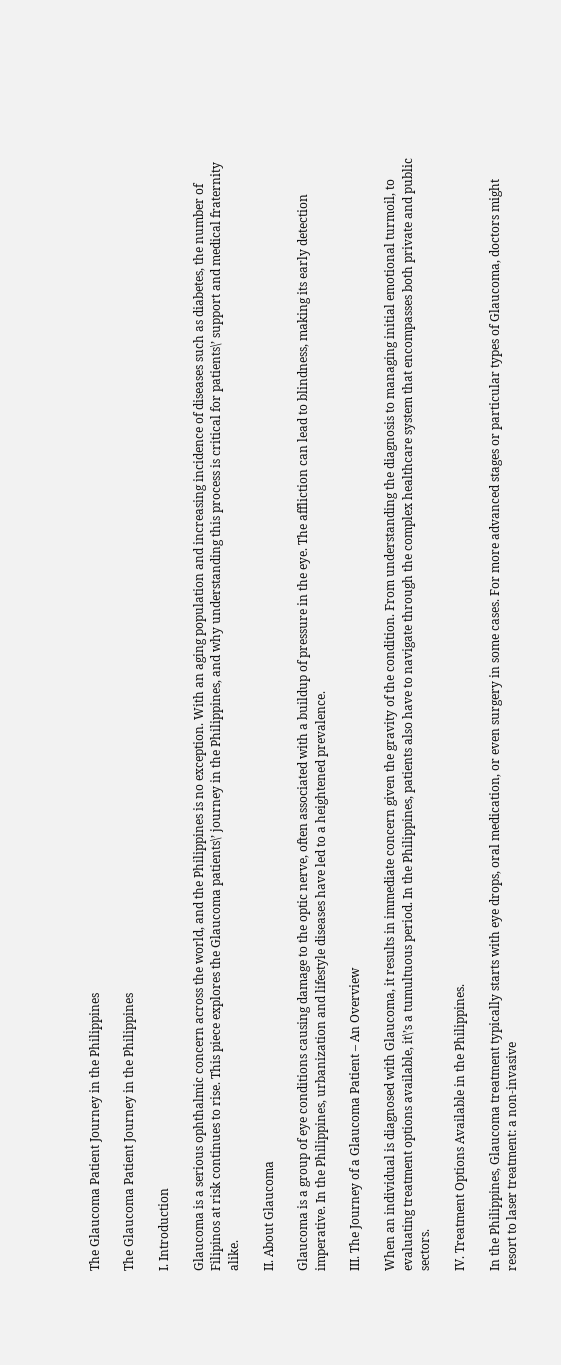The Glaucoma Patient Journey in the Philippines

The Glaucoma Patient Journey in the Philippines

I. Introduction

Glaucoma is a serious ophthalmic concern across the world, and the Philippines is no exception. With an aging population and increasing incidence of diseases such as diabetes, the number of Filipinos at risk continues to rise. This piece explores the Glaucoma patients\’ journey in the Philippines, and why understanding this process is critical for patients\’ support and medical fraternity alike.

II. About Glaucoma

Glaucoma is a group of eye conditions causing damage to the optic nerve, often associated with a buildup of pressure in the eye. The affliction can lead to blindness, making its early detection imperative. In the Philippines, urbanization and lifestyle diseases have led to a heightened prevalence.

III. The Journey of a Glaucoma Patient – An Overview

When an individual is diagnosed with Glaucoma, it results in immediate concern given the gravity of the condition. From understanding the diagnosis to managing initial emotional turmoil, to evaluating treatment options available, it\’s a tumultuous period. In the Philippines, patients also have to navigate through the complex healthcare system that encompasses both private and public sectors.

IV. Treatment Options Available in the Philippines.

In the Philippines, Glaucoma treatment typically starts with eye drops, oral medication, or even surgery in some cases. For more advanced stages or particular types of Glaucoma, doctors might resort to laser treatment: a non-invasive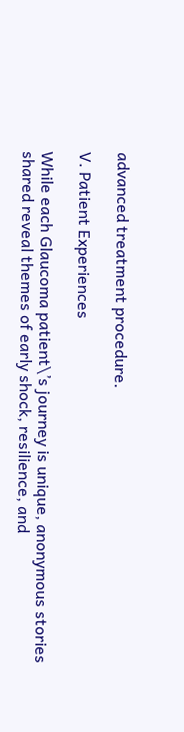advanced treatment procedure.

V. Patient Experiences

While each Glaucoma patient\’s journey is unique, anonymous stories shared reveal themes of early shock, resilience, and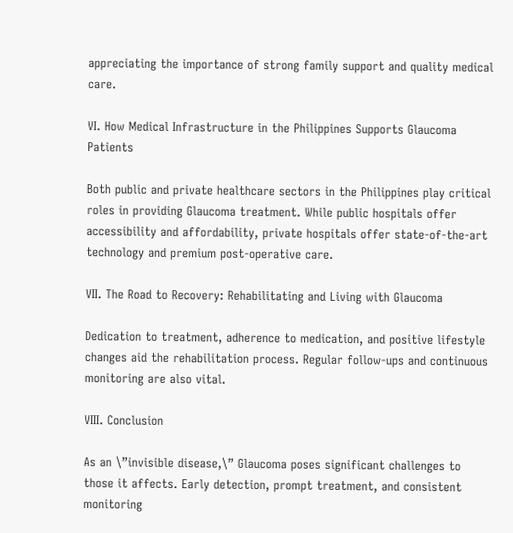appreciating the importance of strong family support and quality medical care.

VI. How Medical Infrastructure in the Philippines Supports Glaucoma Patients

Both public and private healthcare sectors in the Philippines play critical roles in providing Glaucoma treatment. While public hospitals offer accessibility and affordability, private hospitals offer state-of-the-art technology and premium post-operative care.

VII. The Road to Recovery: Rehabilitating and Living with Glaucoma

Dedication to treatment, adherence to medication, and positive lifestyle changes aid the rehabilitation process. Regular follow-ups and continuous monitoring are also vital.

VIII. Conclusion

As an \”invisible disease,\” Glaucoma poses significant challenges to those it affects. Early detection, prompt treatment, and consistent monitoring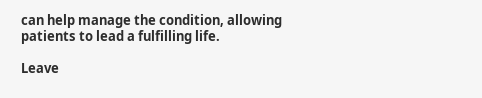can help manage the condition, allowing patients to lead a fulfilling life.

Leave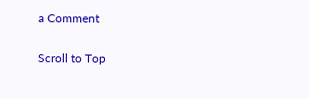a Comment

Scroll to Top